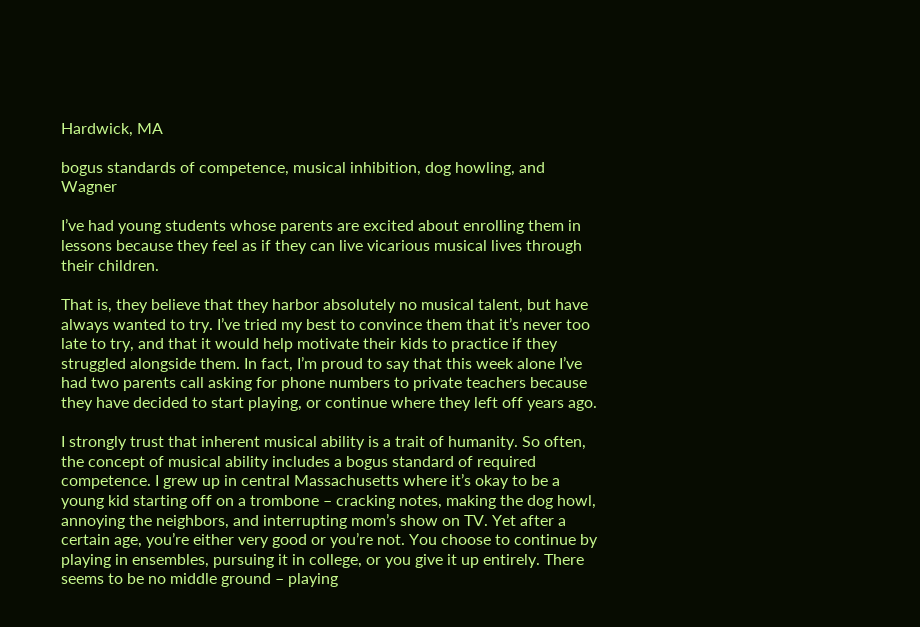Hardwick, MA

bogus standards of competence, musical inhibition, dog howling, and Wagner

I’ve had young students whose parents are excited about enrolling them in lessons because they feel as if they can live vicarious musical lives through their children.

That is, they believe that they harbor absolutely no musical talent, but have always wanted to try. I’ve tried my best to convince them that it’s never too late to try, and that it would help motivate their kids to practice if they struggled alongside them. In fact, I’m proud to say that this week alone I’ve had two parents call asking for phone numbers to private teachers because they have decided to start playing, or continue where they left off years ago.

I strongly trust that inherent musical ability is a trait of humanity. So often, the concept of musical ability includes a bogus standard of required competence. I grew up in central Massachusetts where it’s okay to be a young kid starting off on a trombone – cracking notes, making the dog howl, annoying the neighbors, and interrupting mom’s show on TV. Yet after a certain age, you’re either very good or you’re not. You choose to continue by playing in ensembles, pursuing it in college, or you give it up entirely. There seems to be no middle ground – playing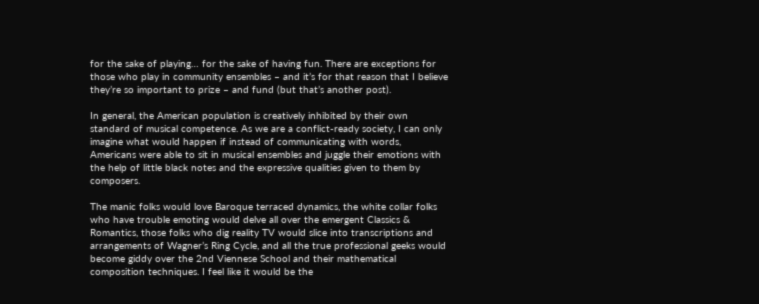for the sake of playing… for the sake of having fun. There are exceptions for those who play in community ensembles – and it’s for that reason that I believe they’re so important to prize – and fund (but that’s another post).

In general, the American population is creatively inhibited by their own standard of musical competence. As we are a conflict-ready society, I can only imagine what would happen if instead of communicating with words, Americans were able to sit in musical ensembles and juggle their emotions with the help of little black notes and the expressive qualities given to them by composers.

The manic folks would love Baroque terraced dynamics, the white collar folks who have trouble emoting would delve all over the emergent Classics & Romantics, those folks who dig reality TV would slice into transcriptions and arrangements of Wagner’s Ring Cycle, and all the true professional geeks would become giddy over the 2nd Viennese School and their mathematical composition techniques. I feel like it would be the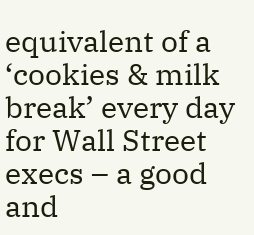equivalent of a ‘cookies & milk break’ every day for Wall Street execs – a good and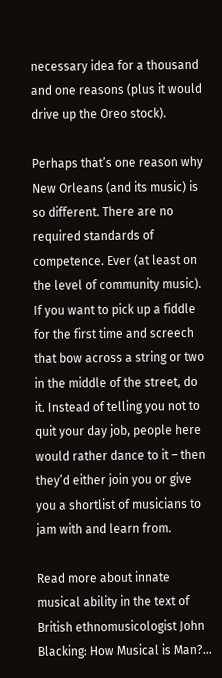necessary idea for a thousand and one reasons (plus it would drive up the Oreo stock).

Perhaps that’s one reason why New Orleans (and its music) is so different. There are no required standards of competence. Ever (at least on the level of community music). If you want to pick up a fiddle for the first time and screech that bow across a string or two in the middle of the street, do it. Instead of telling you not to quit your day job, people here would rather dance to it – then they’d either join you or give you a shortlist of musicians to jam with and learn from.

Read more about innate musical ability in the text of British ethnomusicologist John Blacking: How Musical is Man?…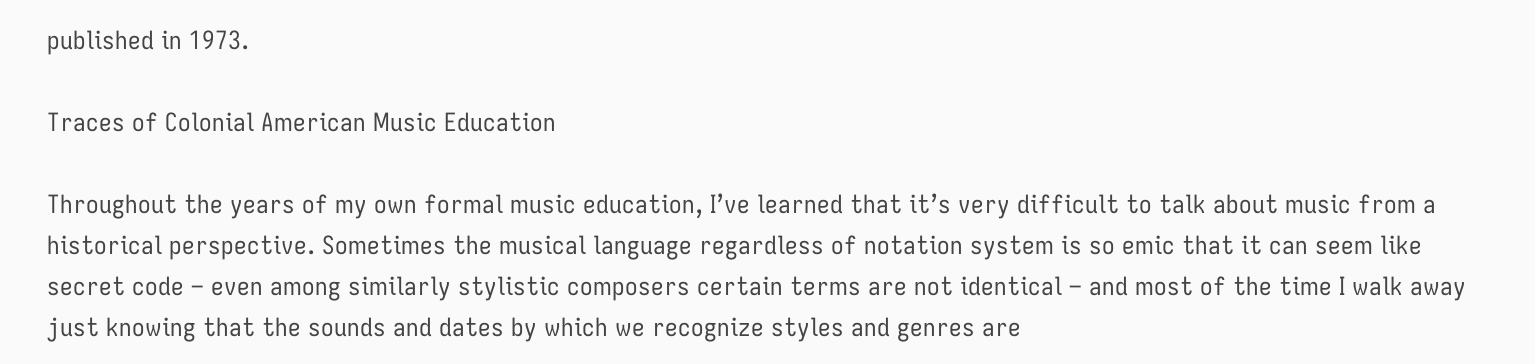published in 1973.

Traces of Colonial American Music Education

Throughout the years of my own formal music education, I’ve learned that it’s very difficult to talk about music from a historical perspective. Sometimes the musical language regardless of notation system is so emic that it can seem like secret code – even among similarly stylistic composers certain terms are not identical – and most of the time I walk away just knowing that the sounds and dates by which we recognize styles and genres are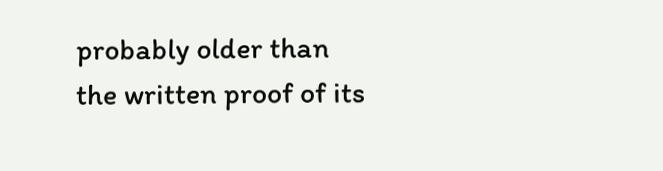probably older than the written proof of its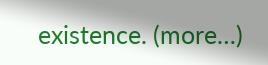existence. (more…)